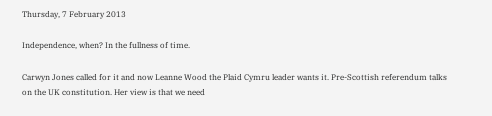Thursday, 7 February 2013

Independence, when? In the fullness of time.

Carwyn Jones called for it and now Leanne Wood the Plaid Cymru leader wants it. Pre-Scottish referendum talks on the UK constitution. Her view is that we need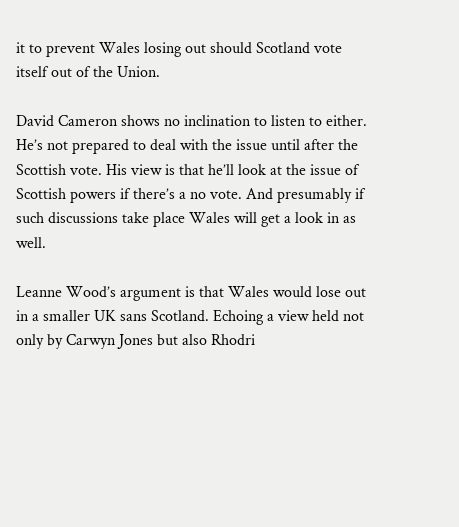it to prevent Wales losing out should Scotland vote itself out of the Union.

David Cameron shows no inclination to listen to either. He’s not prepared to deal with the issue until after the Scottish vote. His view is that he’ll look at the issue of Scottish powers if there’s a no vote. And presumably if such discussions take place Wales will get a look in as well.

Leanne Wood’s argument is that Wales would lose out in a smaller UK sans Scotland. Echoing a view held not only by Carwyn Jones but also Rhodri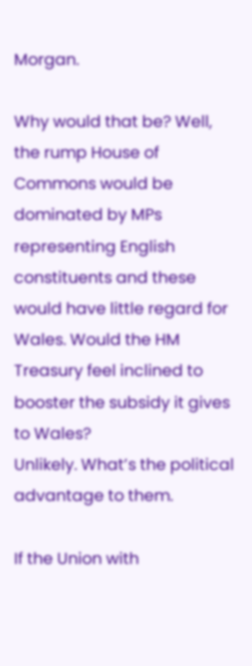Morgan.

Why would that be? Well, the rump House of Commons would be dominated by MPs representing English constituents and these would have little regard for Wales. Would the HM Treasury feel inclined to booster the subsidy it gives to Wales?
Unlikely. What’s the political advantage to them.

If the Union with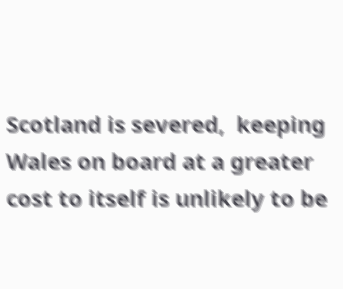Scotland is severed,  keeping Wales on board at a greater cost to itself is unlikely to be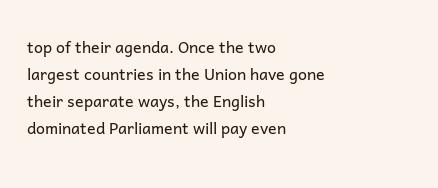top of their agenda. Once the two largest countries in the Union have gone their separate ways, the English dominated Parliament will pay even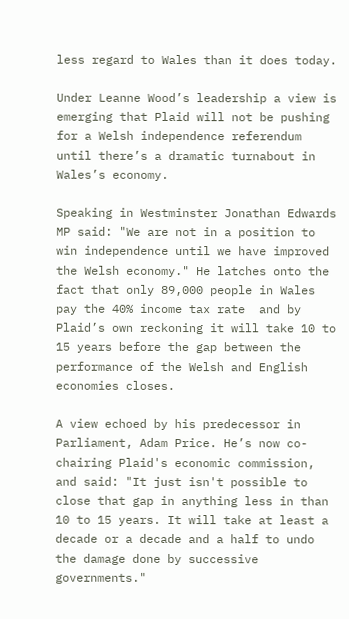less regard to Wales than it does today.

Under Leanne Wood’s leadership a view is emerging that Plaid will not be pushing for a Welsh independence referendum until there’s a dramatic turnabout in Wales’s economy.

Speaking in Westminster Jonathan Edwards MP said: "We are not in a position to win independence until we have improved the Welsh economy." He latches onto the fact that only 89,000 people in Wales pay the 40% income tax rate  and by Plaid’s own reckoning it will take 10 to 15 years before the gap between the performance of the Welsh and English economies closes.

A view echoed by his predecessor in Parliament, Adam Price. He’s now co-chairing Plaid's economic commission, and said: "It just isn't possible to close that gap in anything less in than 10 to 15 years. It will take at least a decade or a decade and a half to undo the damage done by successive governments."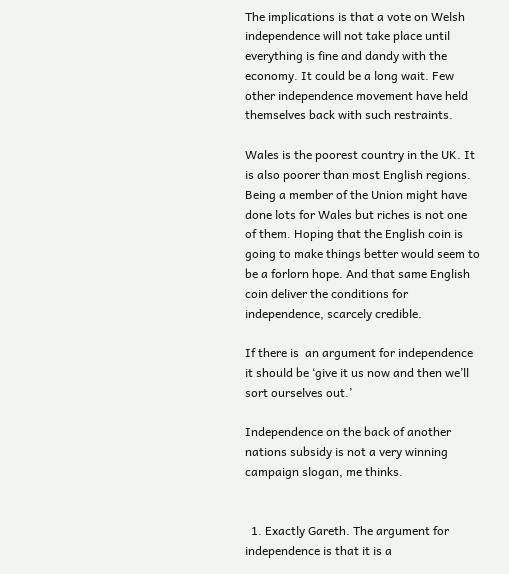The implications is that a vote on Welsh independence will not take place until everything is fine and dandy with the economy. It could be a long wait. Few other independence movement have held themselves back with such restraints.

Wales is the poorest country in the UK. It is also poorer than most English regions. Being a member of the Union might have done lots for Wales but riches is not one of them. Hoping that the English coin is going to make things better would seem to be a forlorn hope. And that same English coin deliver the conditions for independence, scarcely credible.

If there is  an argument for independence it should be ‘give it us now and then we’ll sort ourselves out.’

Independence on the back of another nations subsidy is not a very winning campaign slogan, me thinks.


  1. Exactly Gareth. The argument for independence is that it is a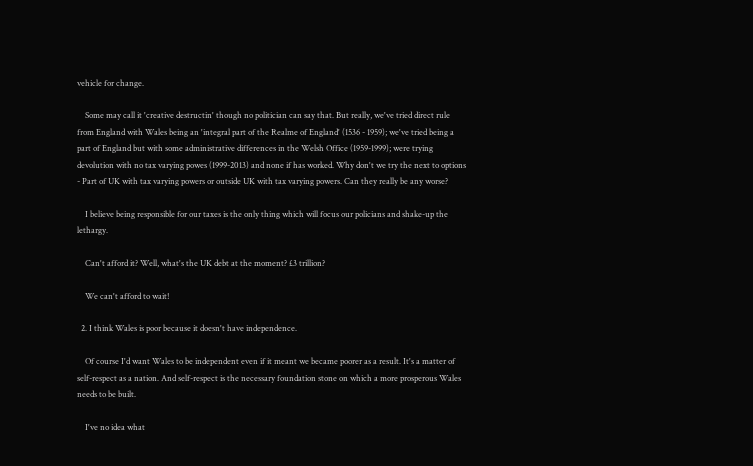vehicle for change.

    Some may call it 'creative destructin' though no politician can say that. But really, we've tried direct rule from England with Wales being an 'integral part of the Realme of England' (1536 - 1959); we've tried being a part of England but with some administrative differences in the Welsh Office (1959-1999); were trying devolution with no tax varying powes (1999-2013) and none if has worked. Why don't we try the next to options - Part of UK with tax varying powers or outside UK with tax varying powers. Can they really be any worse?

    I believe being responsible for our taxes is the only thing which will focus our policians and shake-up the lethargy.

    Can't afford it? Well, what's the UK debt at the moment? £3 trillion?

    We can't afford to wait!

  2. I think Wales is poor because it doesn't have independence.

    Of course I'd want Wales to be independent even if it meant we became poorer as a result. It's a matter of self-respect as a nation. And self-respect is the necessary foundation stone on which a more prosperous Wales needs to be built.

    I've no idea what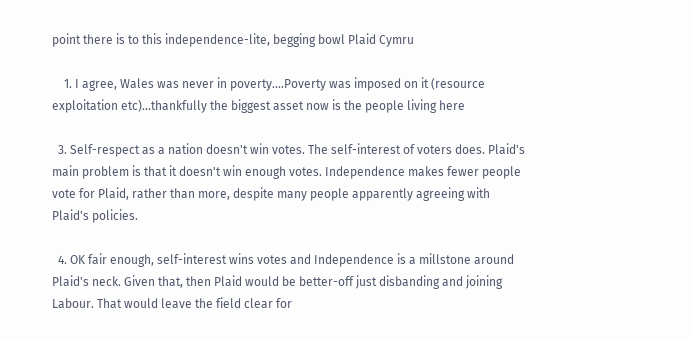point there is to this independence-lite, begging bowl Plaid Cymru

    1. I agree, Wales was never in poverty....Poverty was imposed on it (resource exploitation etc)...thankfully the biggest asset now is the people living here

  3. Self-respect as a nation doesn't win votes. The self-interest of voters does. Plaid's main problem is that it doesn't win enough votes. Independence makes fewer people vote for Plaid, rather than more, despite many people apparently agreeing with Plaid's policies.

  4. OK fair enough, self-interest wins votes and Independence is a millstone around Plaid's neck. Given that, then Plaid would be better-off just disbanding and joining Labour. That would leave the field clear for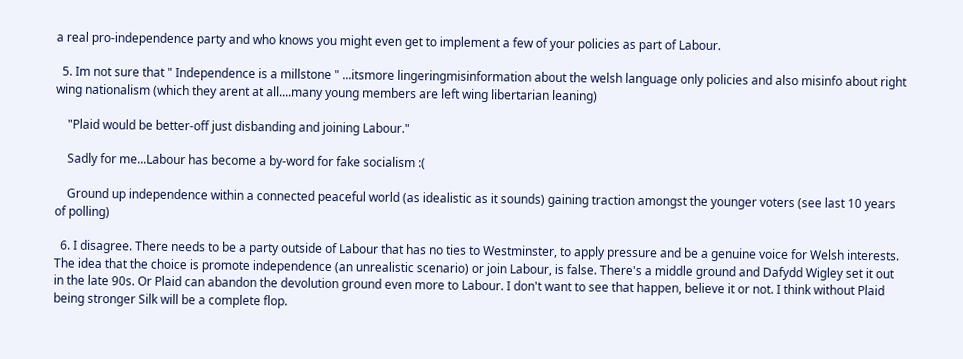a real pro-independence party and who knows you might even get to implement a few of your policies as part of Labour.

  5. Im not sure that " Independence is a millstone " ...itsmore lingeringmisinformation about the welsh language only policies and also misinfo about right wing nationalism (which they arent at all....many young members are left wing libertarian leaning)

    "Plaid would be better-off just disbanding and joining Labour."

    Sadly for me...Labour has become a by-word for fake socialism :(

    Ground up independence within a connected peaceful world (as idealistic as it sounds) gaining traction amongst the younger voters (see last 10 years of polling)

  6. I disagree. There needs to be a party outside of Labour that has no ties to Westminster, to apply pressure and be a genuine voice for Welsh interests. The idea that the choice is promote independence (an unrealistic scenario) or join Labour, is false. There's a middle ground and Dafydd Wigley set it out in the late 90s. Or Plaid can abandon the devolution ground even more to Labour. I don't want to see that happen, believe it or not. I think without Plaid being stronger Silk will be a complete flop.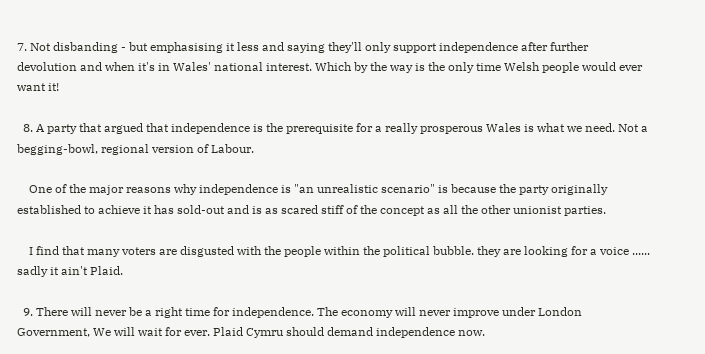7. Not disbanding - but emphasising it less and saying they'll only support independence after further devolution and when it's in Wales' national interest. Which by the way is the only time Welsh people would ever want it!

  8. A party that argued that independence is the prerequisite for a really prosperous Wales is what we need. Not a begging-bowl, regional version of Labour.

    One of the major reasons why independence is "an unrealistic scenario" is because the party originally established to achieve it has sold-out and is as scared stiff of the concept as all the other unionist parties.

    I find that many voters are disgusted with the people within the political bubble. they are looking for a voice ...... sadly it ain't Plaid.

  9. There will never be a right time for independence. The economy will never improve under London Government, We will wait for ever. Plaid Cymru should demand independence now.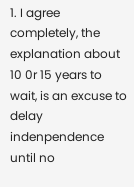1. I agree completely, the explanation about 10 0r 15 years to wait, is an excuse to delay indenpendence until no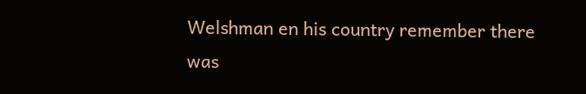Welshman en his country remember there was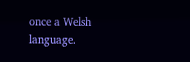once a Welsh language.